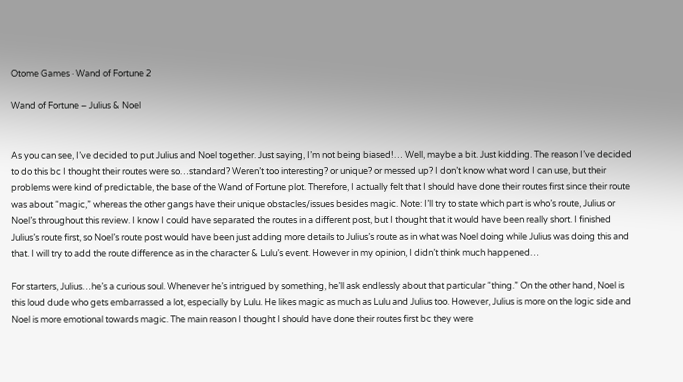Otome Games · Wand of Fortune 2

Wand of Fortune – Julius & Noel


As you can see, I’ve decided to put Julius and Noel together. Just saying, I’m not being biased!… Well, maybe a bit. Just kidding. The reason I’ve decided to do this bc I thought their routes were so…standard? Weren’t too interesting? or unique? or messed up? I don’t know what word I can use, but their problems were kind of predictable, the base of the Wand of Fortune plot. Therefore, I actually felt that I should have done their routes first since their route was about “magic,” whereas the other gangs have their unique obstacles/issues besides magic. Note: I’ll try to state which part is who’s route, Julius or Noel’s throughout this review. I know I could have separated the routes in a different post, but I thought that it would have been really short. I finished Julius’s route first, so Noel’s route post would have been just adding more details to Julius’s route as in what was Noel doing while Julius was doing this and that. I will try to add the route difference as in the character & Lulu’s event. However in my opinion, I didn’t think much happened…

For starters, Julius…he’s a curious soul. Whenever he’s intrigued by something, he’ll ask endlessly about that particular “thing.” On the other hand, Noel is this loud dude who gets embarrassed a lot, especially by Lulu. He likes magic as much as Lulu and Julius too. However, Julius is more on the logic side and Noel is more emotional towards magic. The main reason I thought I should have done their routes first bc they were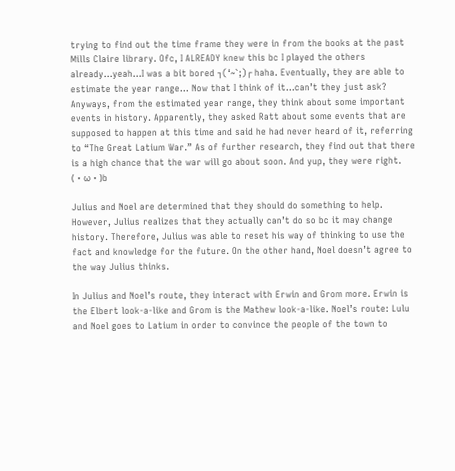trying to find out the time frame they were in from the books at the past Mills Claire library. Ofc, I ALREADY knew this bc I played the others already…yeah…I was a bit bored ┐(‘~`;)┌ haha. Eventually, they are able to estimate the year range… Now that I think of it…can’t they just ask? Anyways, from the estimated year range, they think about some important events in history. Apparently, they asked Ratt about some events that are supposed to happen at this time and said he had never heard of it, referring to “The Great Latium War.” As of further research, they find out that there is a high chance that the war will go about soon. And yup, they were right. (・ω・)b

Julius and Noel are determined that they should do something to help. However, Julius realizes that they actually can’t do so bc it may change history. Therefore, Julius was able to reset his way of thinking to use the fact and knowledge for the future. On the other hand, Noel doesn’t agree to the way Julius thinks.

In Julius and Noel’s route, they interact with Erwin and Grom more. Erwin is the Elbert look-a-like and Grom is the Mathew look-a-like. Noel’s route: Lulu and Noel goes to Latium in order to convince the people of the town to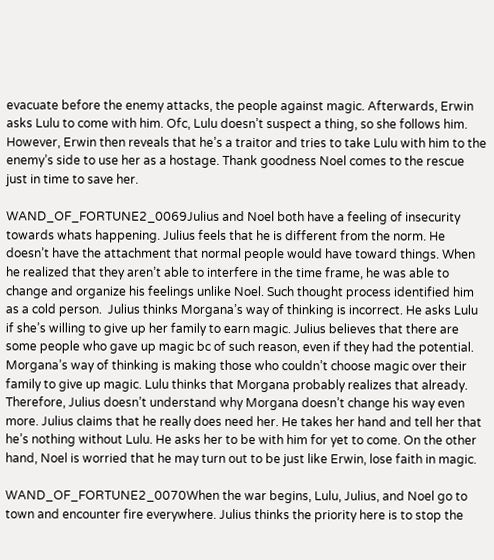evacuate before the enemy attacks, the people against magic. Afterwards, Erwin asks Lulu to come with him. Ofc, Lulu doesn’t suspect a thing, so she follows him. However, Erwin then reveals that he’s a traitor and tries to take Lulu with him to the enemy’s side to use her as a hostage. Thank goodness Noel comes to the rescue just in time to save her.

WAND_OF_FORTUNE2_0069Julius and Noel both have a feeling of insecurity towards whats happening. Julius feels that he is different from the norm. He doesn’t have the attachment that normal people would have toward things. When he realized that they aren’t able to interfere in the time frame, he was able to change and organize his feelings unlike Noel. Such thought process identified him as a cold person.  Julius thinks Morgana’s way of thinking is incorrect. He asks Lulu if she’s willing to give up her family to earn magic. Julius believes that there are some people who gave up magic bc of such reason, even if they had the potential. Morgana’s way of thinking is making those who couldn’t choose magic over their family to give up magic. Lulu thinks that Morgana probably realizes that already. Therefore, Julius doesn’t understand why Morgana doesn’t change his way even more. Julius claims that he really does need her. He takes her hand and tell her that he’s nothing without Lulu. He asks her to be with him for yet to come. On the other hand, Noel is worried that he may turn out to be just like Erwin, lose faith in magic.

WAND_OF_FORTUNE2_0070When the war begins, Lulu, Julius, and Noel go to town and encounter fire everywhere. Julius thinks the priority here is to stop the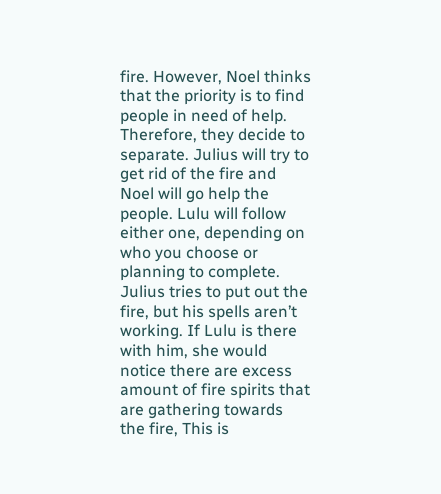fire. However, Noel thinks that the priority is to find people in need of help. Therefore, they decide to separate. Julius will try to get rid of the fire and Noel will go help the people. Lulu will follow either one, depending on who you choose or planning to complete. Julius tries to put out the fire, but his spells aren’t working. If Lulu is there with him, she would notice there are excess amount of fire spirits that are gathering towards the fire, This is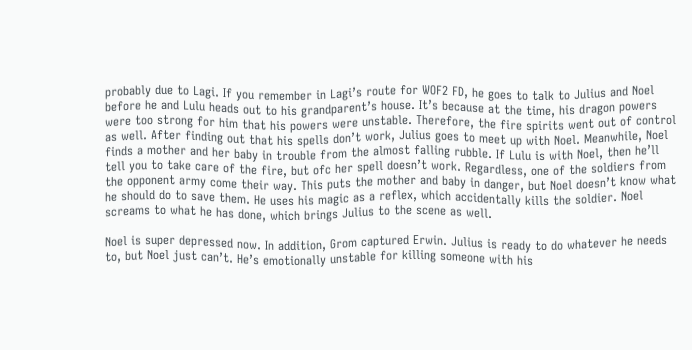probably due to Lagi. If you remember in Lagi’s route for WOF2 FD, he goes to talk to Julius and Noel before he and Lulu heads out to his grandparent’s house. It’s because at the time, his dragon powers were too strong for him that his powers were unstable. Therefore, the fire spirits went out of control as well. After finding out that his spells don’t work, Julius goes to meet up with Noel. Meanwhile, Noel finds a mother and her baby in trouble from the almost falling rubble. If Lulu is with Noel, then he’ll tell you to take care of the fire, but ofc her spell doesn’t work. Regardless, one of the soldiers from the opponent army come their way. This puts the mother and baby in danger, but Noel doesn’t know what he should do to save them. He uses his magic as a reflex, which accidentally kills the soldier. Noel screams to what he has done, which brings Julius to the scene as well.

Noel is super depressed now. In addition, Grom captured Erwin. Julius is ready to do whatever he needs to, but Noel just can’t. He’s emotionally unstable for killing someone with his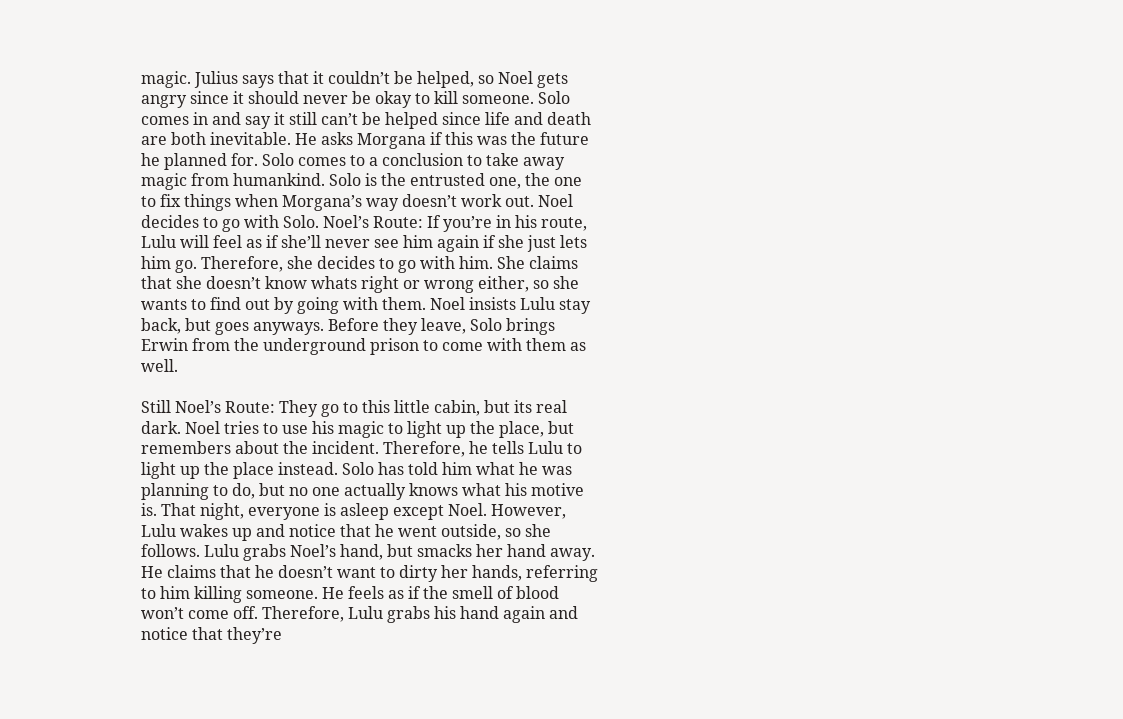magic. Julius says that it couldn’t be helped, so Noel gets angry since it should never be okay to kill someone. Solo comes in and say it still can’t be helped since life and death are both inevitable. He asks Morgana if this was the future he planned for. Solo comes to a conclusion to take away magic from humankind. Solo is the entrusted one, the one to fix things when Morgana’s way doesn’t work out. Noel decides to go with Solo. Noel’s Route: If you’re in his route, Lulu will feel as if she’ll never see him again if she just lets him go. Therefore, she decides to go with him. She claims that she doesn’t know whats right or wrong either, so she wants to find out by going with them. Noel insists Lulu stay back, but goes anyways. Before they leave, Solo brings Erwin from the underground prison to come with them as well.

Still Noel’s Route: They go to this little cabin, but its real dark. Noel tries to use his magic to light up the place, but remembers about the incident. Therefore, he tells Lulu to light up the place instead. Solo has told him what he was planning to do, but no one actually knows what his motive is. That night, everyone is asleep except Noel. However, Lulu wakes up and notice that he went outside, so she follows. Lulu grabs Noel’s hand, but smacks her hand away. He claims that he doesn’t want to dirty her hands, referring to him killing someone. He feels as if the smell of blood won’t come off. Therefore, Lulu grabs his hand again and notice that they’re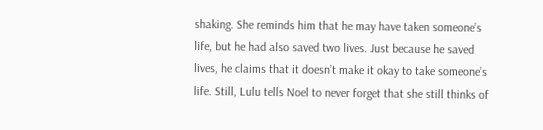shaking. She reminds him that he may have taken someone’s life, but he had also saved two lives. Just because he saved lives, he claims that it doesn’t make it okay to take someone’s life. Still, Lulu tells Noel to never forget that she still thinks of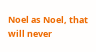Noel as Noel, that will never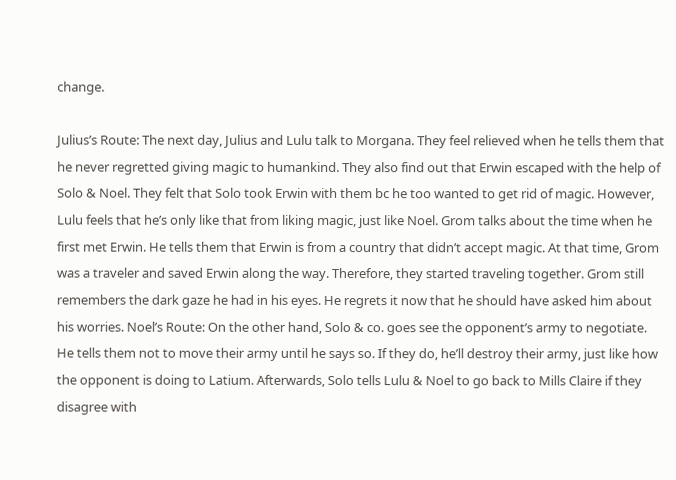change.

Julius’s Route: The next day, Julius and Lulu talk to Morgana. They feel relieved when he tells them that he never regretted giving magic to humankind. They also find out that Erwin escaped with the help of Solo & Noel. They felt that Solo took Erwin with them bc he too wanted to get rid of magic. However, Lulu feels that he’s only like that from liking magic, just like Noel. Grom talks about the time when he first met Erwin. He tells them that Erwin is from a country that didn’t accept magic. At that time, Grom was a traveler and saved Erwin along the way. Therefore, they started traveling together. Grom still remembers the dark gaze he had in his eyes. He regrets it now that he should have asked him about his worries. Noel’s Route: On the other hand, Solo & co. goes see the opponent’s army to negotiate. He tells them not to move their army until he says so. If they do, he’ll destroy their army, just like how the opponent is doing to Latium. Afterwards, Solo tells Lulu & Noel to go back to Mills Claire if they disagree with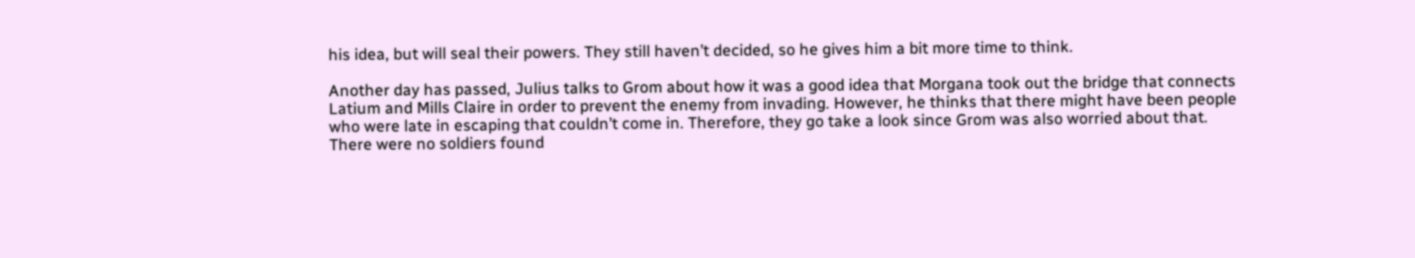his idea, but will seal their powers. They still haven’t decided, so he gives him a bit more time to think.

Another day has passed, Julius talks to Grom about how it was a good idea that Morgana took out the bridge that connects Latium and Mills Claire in order to prevent the enemy from invading. However, he thinks that there might have been people who were late in escaping that couldn’t come in. Therefore, they go take a look since Grom was also worried about that. There were no soldiers found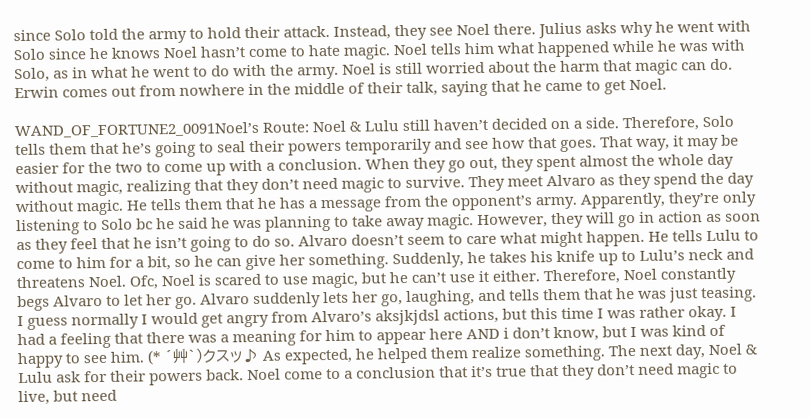since Solo told the army to hold their attack. Instead, they see Noel there. Julius asks why he went with Solo since he knows Noel hasn’t come to hate magic. Noel tells him what happened while he was with Solo, as in what he went to do with the army. Noel is still worried about the harm that magic can do. Erwin comes out from nowhere in the middle of their talk, saying that he came to get Noel.

WAND_OF_FORTUNE2_0091Noel’s Route: Noel & Lulu still haven’t decided on a side. Therefore, Solo tells them that he’s going to seal their powers temporarily and see how that goes. That way, it may be easier for the two to come up with a conclusion. When they go out, they spent almost the whole day without magic, realizing that they don’t need magic to survive. They meet Alvaro as they spend the day without magic. He tells them that he has a message from the opponent’s army. Apparently, they’re only listening to Solo bc he said he was planning to take away magic. However, they will go in action as soon as they feel that he isn’t going to do so. Alvaro doesn’t seem to care what might happen. He tells Lulu to come to him for a bit, so he can give her something. Suddenly, he takes his knife up to Lulu’s neck and threatens Noel. Ofc, Noel is scared to use magic, but he can’t use it either. Therefore, Noel constantly begs Alvaro to let her go. Alvaro suddenly lets her go, laughing, and tells them that he was just teasing. I guess normally I would get angry from Alvaro’s aksjkjdsl actions, but this time I was rather okay. I had a feeling that there was a meaning for him to appear here AND i don’t know, but I was kind of happy to see him. (* ´艸`)クスッ♪ As expected, he helped them realize something. The next day, Noel & Lulu ask for their powers back. Noel come to a conclusion that it’s true that they don’t need magic to live, but need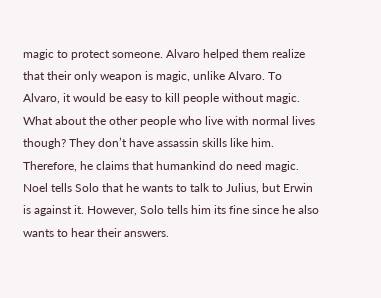magic to protect someone. Alvaro helped them realize that their only weapon is magic, unlike Alvaro. To Alvaro, it would be easy to kill people without magic. What about the other people who live with normal lives though? They don’t have assassin skills like him. Therefore, he claims that humankind do need magic. Noel tells Solo that he wants to talk to Julius, but Erwin is against it. However, Solo tells him its fine since he also wants to hear their answers.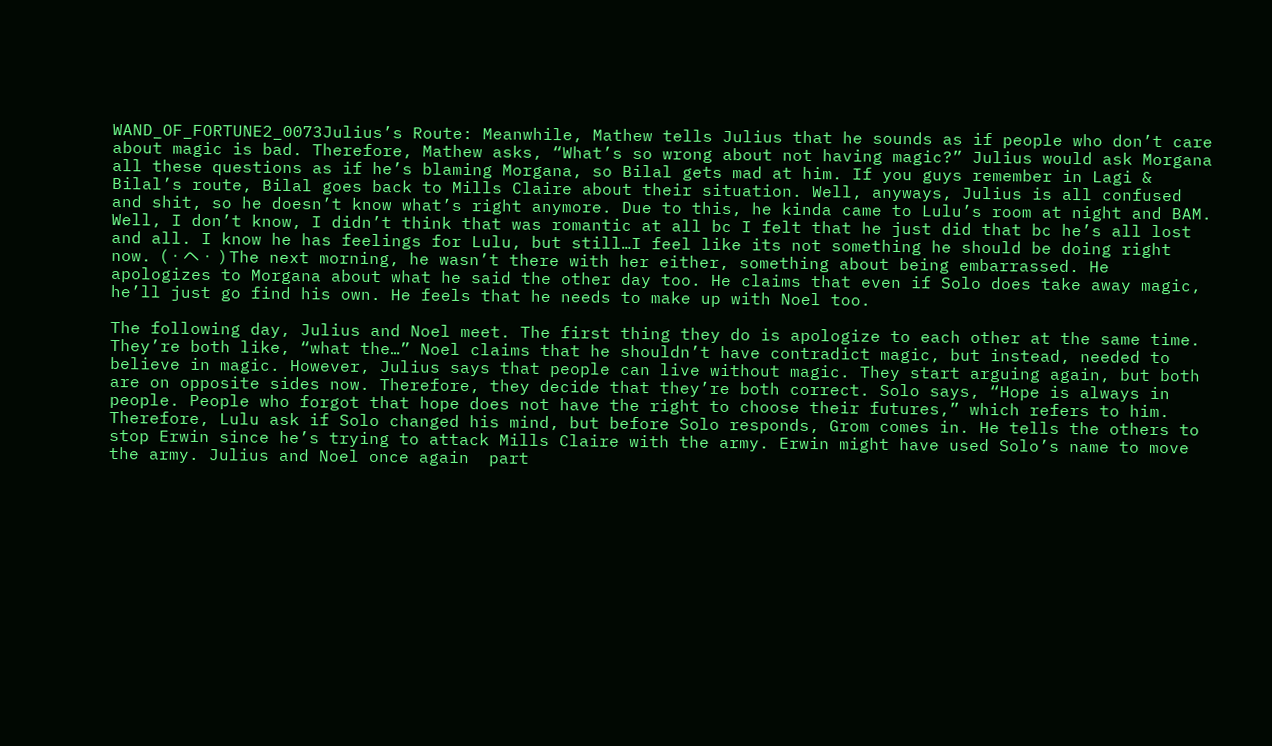WAND_OF_FORTUNE2_0073Julius’s Route: Meanwhile, Mathew tells Julius that he sounds as if people who don’t care about magic is bad. Therefore, Mathew asks, “What’s so wrong about not having magic?” Julius would ask Morgana all these questions as if he’s blaming Morgana, so Bilal gets mad at him. If you guys remember in Lagi & Bilal’s route, Bilal goes back to Mills Claire about their situation. Well, anyways, Julius is all confused and shit, so he doesn’t know what’s right anymore. Due to this, he kinda came to Lulu’s room at night and BAM. Well, I don’t know, I didn’t think that was romantic at all bc I felt that he just did that bc he’s all lost and all. I know he has feelings for Lulu, but still…I feel like its not something he should be doing right now. (・へ・ ) The next morning, he wasn’t there with her either, something about being embarrassed. He apologizes to Morgana about what he said the other day too. He claims that even if Solo does take away magic, he’ll just go find his own. He feels that he needs to make up with Noel too.

The following day, Julius and Noel meet. The first thing they do is apologize to each other at the same time. They’re both like, “what the…” Noel claims that he shouldn’t have contradict magic, but instead, needed to believe in magic. However, Julius says that people can live without magic. They start arguing again, but both are on opposite sides now. Therefore, they decide that they’re both correct. Solo says, “Hope is always in people. People who forgot that hope does not have the right to choose their futures,” which refers to him. Therefore, Lulu ask if Solo changed his mind, but before Solo responds, Grom comes in. He tells the others to stop Erwin since he’s trying to attack Mills Claire with the army. Erwin might have used Solo’s name to move the army. Julius and Noel once again  part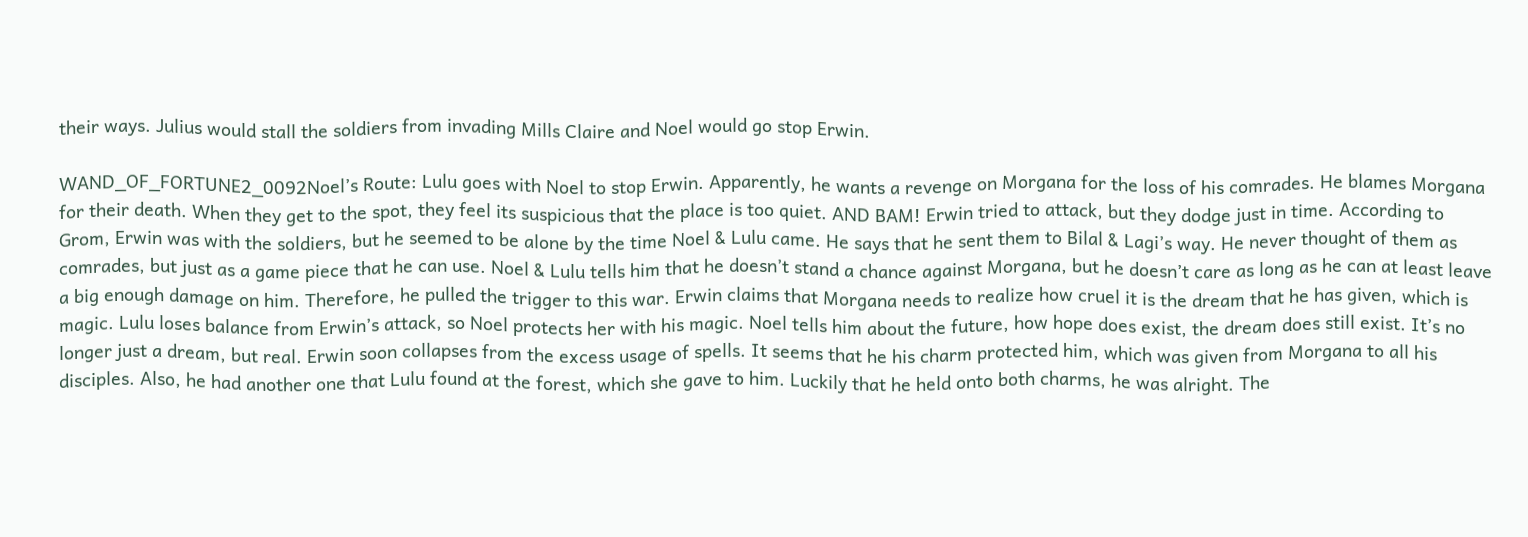their ways. Julius would stall the soldiers from invading Mills Claire and Noel would go stop Erwin.

WAND_OF_FORTUNE2_0092Noel’s Route: Lulu goes with Noel to stop Erwin. Apparently, he wants a revenge on Morgana for the loss of his comrades. He blames Morgana for their death. When they get to the spot, they feel its suspicious that the place is too quiet. AND BAM! Erwin tried to attack, but they dodge just in time. According to Grom, Erwin was with the soldiers, but he seemed to be alone by the time Noel & Lulu came. He says that he sent them to Bilal & Lagi’s way. He never thought of them as comrades, but just as a game piece that he can use. Noel & Lulu tells him that he doesn’t stand a chance against Morgana, but he doesn’t care as long as he can at least leave a big enough damage on him. Therefore, he pulled the trigger to this war. Erwin claims that Morgana needs to realize how cruel it is the dream that he has given, which is magic. Lulu loses balance from Erwin’s attack, so Noel protects her with his magic. Noel tells him about the future, how hope does exist, the dream does still exist. It’s no longer just a dream, but real. Erwin soon collapses from the excess usage of spells. It seems that he his charm protected him, which was given from Morgana to all his disciples. Also, he had another one that Lulu found at the forest, which she gave to him. Luckily that he held onto both charms, he was alright. The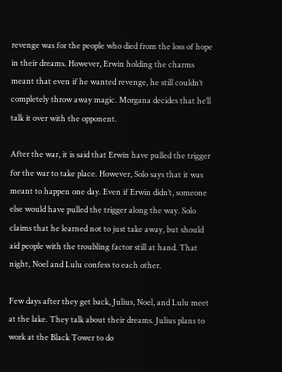revenge was for the people who died from the loss of hope in their dreams. However, Erwin holding the charms meant that even if he wanted revenge, he still couldn’t completely throw away magic. Morgana decides that he’ll talk it over with the opponent.

After the war, it is said that Erwin have pulled the trigger for the war to take place. However, Solo says that it was meant to happen one day. Even if Erwin didn’t, someone else would have pulled the trigger along the way. Solo claims that he learned not to just take away, but should aid people with the troubling factor still at hand. That night, Noel and Lulu confess to each other.

Few days after they get back, Julius, Noel, and Lulu meet at the lake. They talk about their dreams. Julius plans to work at the Black Tower to do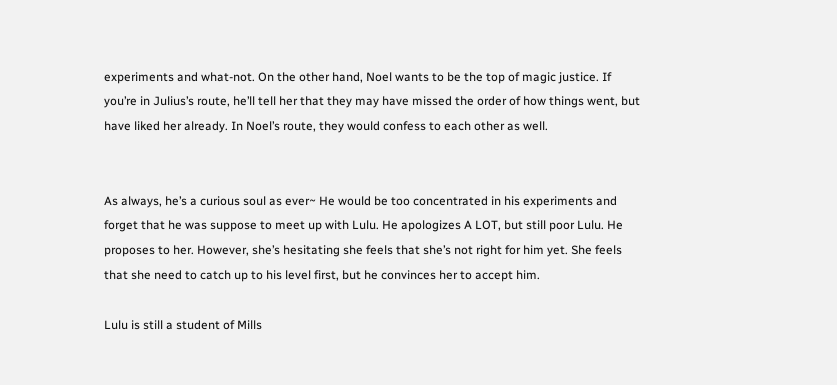experiments and what-not. On the other hand, Noel wants to be the top of magic justice. If you’re in Julius’s route, he’ll tell her that they may have missed the order of how things went, but have liked her already. In Noel’s route, they would confess to each other as well.


As always, he’s a curious soul as ever~ He would be too concentrated in his experiments and forget that he was suppose to meet up with Lulu. He apologizes A LOT, but still poor Lulu. He proposes to her. However, she’s hesitating she feels that she’s not right for him yet. She feels that she need to catch up to his level first, but he convinces her to accept him.

Lulu is still a student of Mills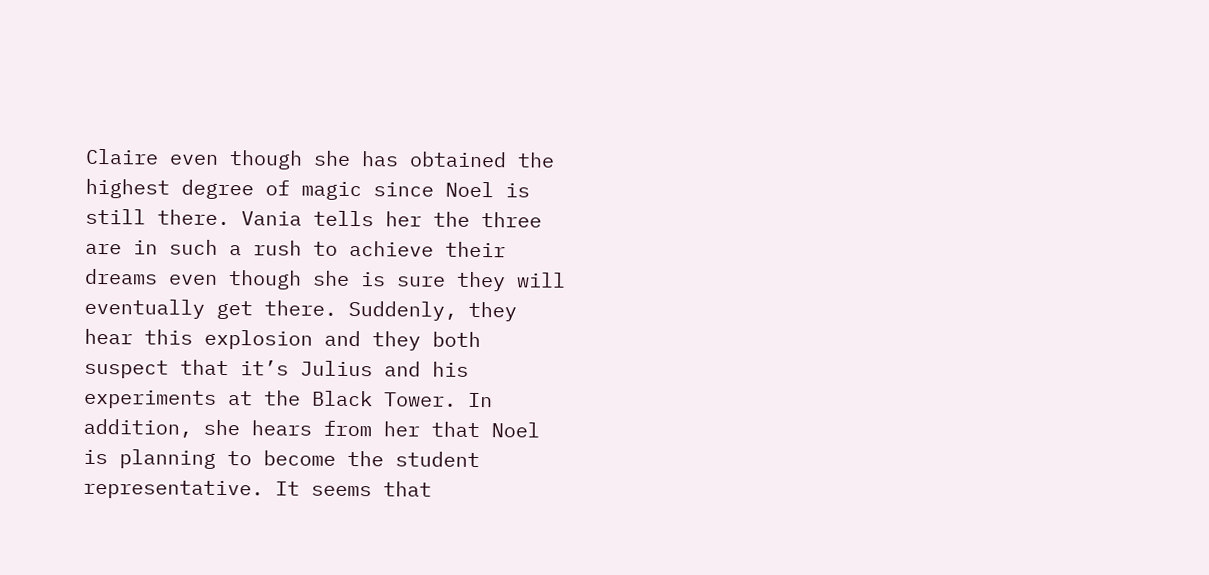Claire even though she has obtained the highest degree of magic since Noel is still there. Vania tells her the three are in such a rush to achieve their dreams even though she is sure they will eventually get there. Suddenly, they hear this explosion and they both suspect that it’s Julius and his experiments at the Black Tower. In addition, she hears from her that Noel is planning to become the student representative. It seems that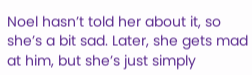Noel hasn’t told her about it, so she’s a bit sad. Later, she gets mad at him, but she’s just simply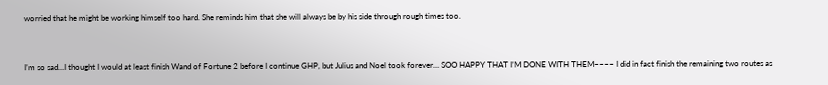worried that he might be working himself too hard. She reminds him that she will always be by his side through rough times too.


I’m so sad…I thought I would at least finish Wand of Fortune 2 before I continue GHP, but Julius and Noel took forever… SOO HAPPY THAT I’M DONE WITH THEM~~~~ I did in fact finish the remaining two routes as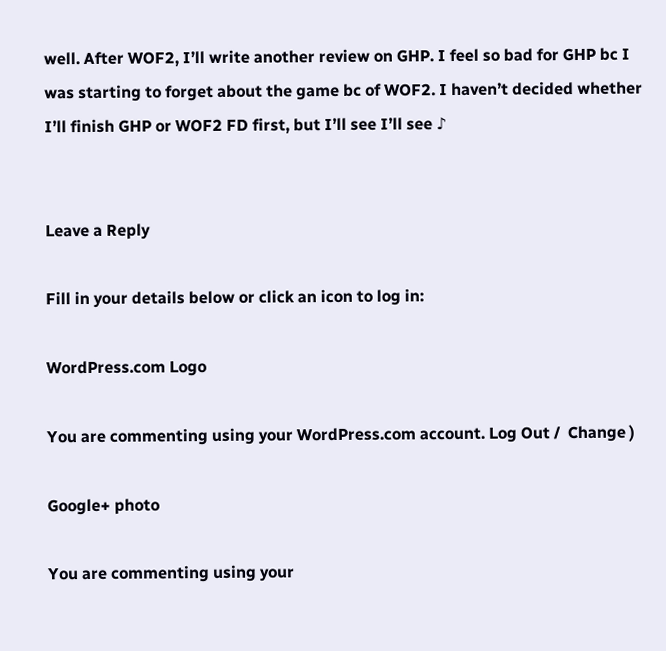well. After WOF2, I’ll write another review on GHP. I feel so bad for GHP bc I was starting to forget about the game bc of WOF2. I haven’t decided whether I’ll finish GHP or WOF2 FD first, but I’ll see I’ll see ♪


Leave a Reply

Fill in your details below or click an icon to log in:

WordPress.com Logo

You are commenting using your WordPress.com account. Log Out /  Change )

Google+ photo

You are commenting using your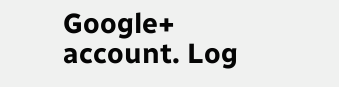Google+ account. Log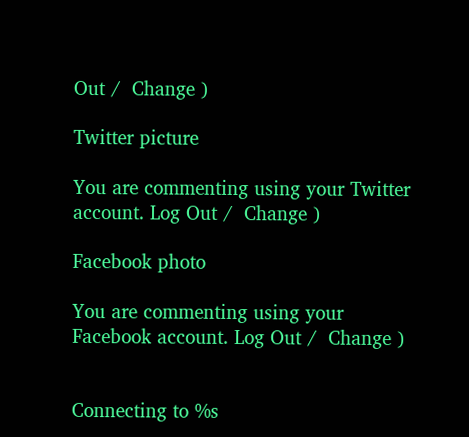Out /  Change )

Twitter picture

You are commenting using your Twitter account. Log Out /  Change )

Facebook photo

You are commenting using your Facebook account. Log Out /  Change )


Connecting to %s